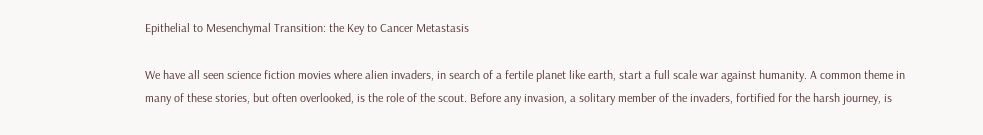Epithelial to Mesenchymal Transition: the Key to Cancer Metastasis

We have all seen science fiction movies where alien invaders, in search of a fertile planet like earth, start a full scale war against humanity. A common theme in many of these stories, but often overlooked, is the role of the scout. Before any invasion, a solitary member of the invaders, fortified for the harsh journey, is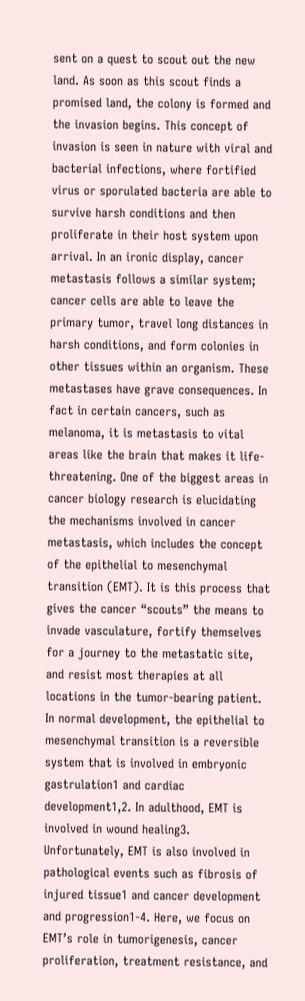sent on a quest to scout out the new land. As soon as this scout finds a promised land, the colony is formed and the invasion begins. This concept of invasion is seen in nature with viral and bacterial infections, where fortified virus or sporulated bacteria are able to survive harsh conditions and then proliferate in their host system upon arrival. In an ironic display, cancer metastasis follows a similar system; cancer cells are able to leave the primary tumor, travel long distances in harsh conditions, and form colonies in other tissues within an organism. These metastases have grave consequences. In fact in certain cancers, such as melanoma, it is metastasis to vital areas like the brain that makes it life-threatening. One of the biggest areas in cancer biology research is elucidating the mechanisms involved in cancer metastasis, which includes the concept of the epithelial to mesenchymal transition (EMT). It is this process that gives the cancer “scouts” the means to invade vasculature, fortify themselves for a journey to the metastatic site, and resist most therapies at all locations in the tumor-bearing patient. In normal development, the epithelial to mesenchymal transition is a reversible system that is involved in embryonic gastrulation1 and cardiac development1,2. In adulthood, EMT is involved in wound healing3. Unfortunately, EMT is also involved in pathological events such as fibrosis of injured tissue1 and cancer development and progression1-4. Here, we focus on EMT’s role in tumorigenesis, cancer proliferation, treatment resistance, and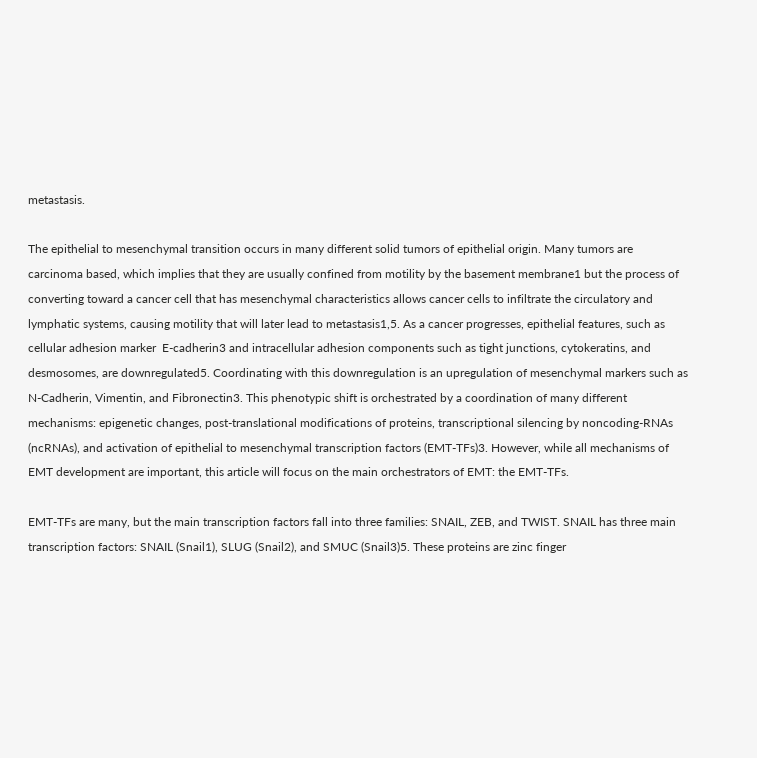metastasis.

The epithelial to mesenchymal transition occurs in many different solid tumors of epithelial origin. Many tumors are carcinoma based, which implies that they are usually confined from motility by the basement membrane1 but the process of converting toward a cancer cell that has mesenchymal characteristics allows cancer cells to infiltrate the circulatory and lymphatic systems, causing motility that will later lead to metastasis1,5. As a cancer progresses, epithelial features, such as cellular adhesion marker  E-cadherin3 and intracellular adhesion components such as tight junctions, cytokeratins, and desmosomes, are downregulated5. Coordinating with this downregulation is an upregulation of mesenchymal markers such as N-Cadherin, Vimentin, and Fibronectin3. This phenotypic shift is orchestrated by a coordination of many different mechanisms: epigenetic changes, post-translational modifications of proteins, transcriptional silencing by noncoding-RNAs (ncRNAs), and activation of epithelial to mesenchymal transcription factors (EMT-TFs)3. However, while all mechanisms of EMT development are important, this article will focus on the main orchestrators of EMT: the EMT-TFs.

EMT-TFs are many, but the main transcription factors fall into three families: SNAIL, ZEB, and TWIST. SNAIL has three main transcription factors: SNAIL (Snail1), SLUG (Snail2), and SMUC (Snail3)5. These proteins are zinc finger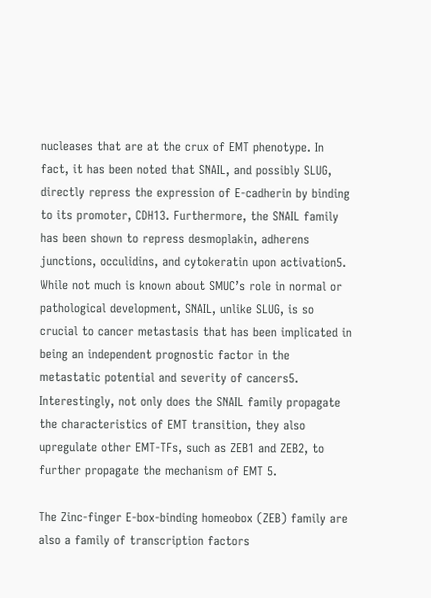nucleases that are at the crux of EMT phenotype. In fact, it has been noted that SNAIL, and possibly SLUG, directly repress the expression of E-cadherin by binding to its promoter, CDH13. Furthermore, the SNAIL family has been shown to repress desmoplakin, adherens junctions, occulidins, and cytokeratin upon activation5. While not much is known about SMUC’s role in normal or pathological development, SNAIL, unlike SLUG, is so crucial to cancer metastasis that has been implicated in being an independent prognostic factor in the metastatic potential and severity of cancers5. Interestingly, not only does the SNAIL family propagate the characteristics of EMT transition, they also upregulate other EMT-TFs, such as ZEB1 and ZEB2, to further propagate the mechanism of EMT 5.

The Zinc-finger E-box-binding homeobox (ZEB) family are also a family of transcription factors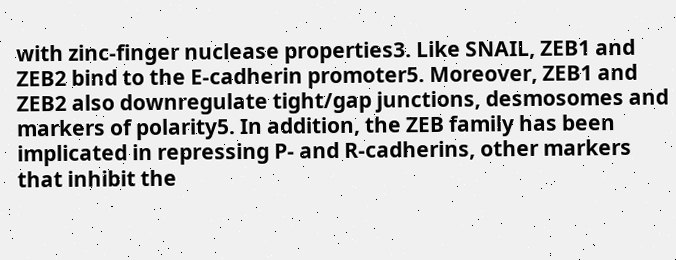with zinc-finger nuclease properties3. Like SNAIL, ZEB1 and ZEB2 bind to the E-cadherin promoter5. Moreover, ZEB1 and ZEB2 also downregulate tight/gap junctions, desmosomes and markers of polarity5. In addition, the ZEB family has been implicated in repressing P- and R-cadherins, other markers that inhibit the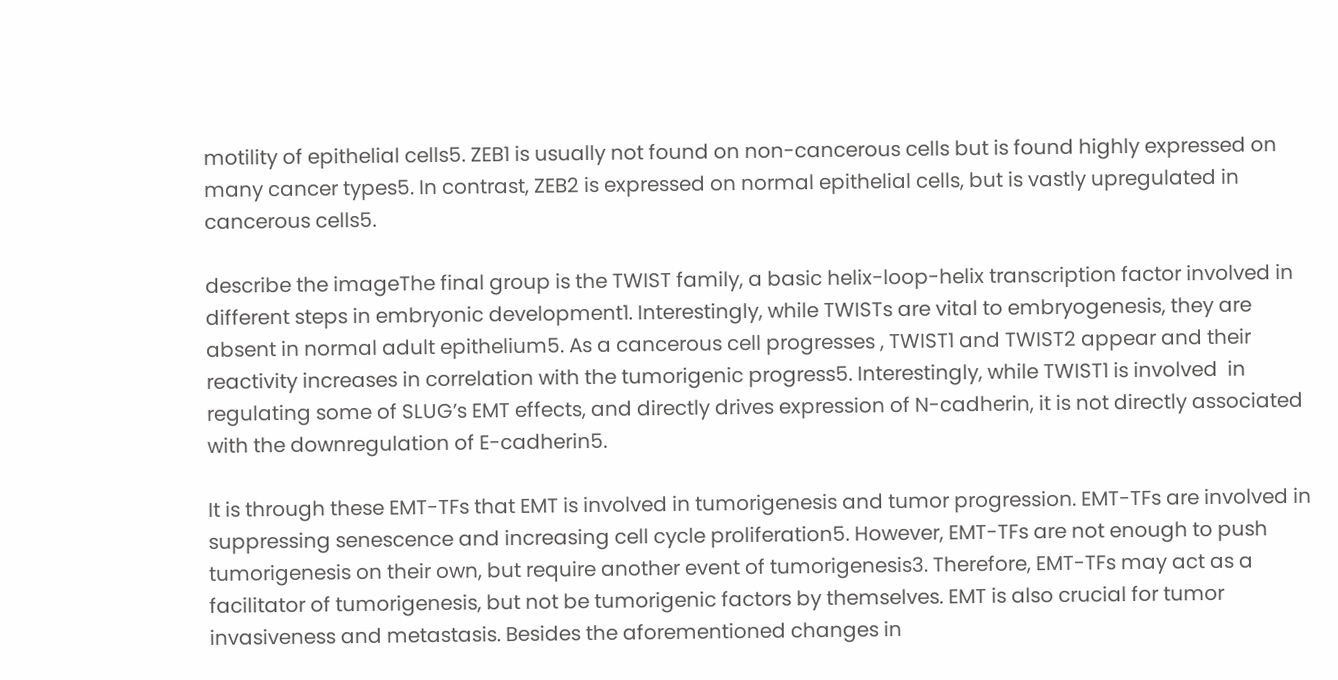motility of epithelial cells5. ZEB1 is usually not found on non-cancerous cells but is found highly expressed on many cancer types5. In contrast, ZEB2 is expressed on normal epithelial cells, but is vastly upregulated in cancerous cells5.

describe the imageThe final group is the TWIST family, a basic helix-loop-helix transcription factor involved in different steps in embryonic development1. Interestingly, while TWISTs are vital to embryogenesis, they are absent in normal adult epithelium5. As a cancerous cell progresses , TWIST1 and TWIST2 appear and their reactivity increases in correlation with the tumorigenic progress5. Interestingly, while TWIST1 is involved  in regulating some of SLUG’s EMT effects, and directly drives expression of N-cadherin, it is not directly associated with the downregulation of E-cadherin5.

It is through these EMT-TFs that EMT is involved in tumorigenesis and tumor progression. EMT-TFs are involved in suppressing senescence and increasing cell cycle proliferation5. However, EMT-TFs are not enough to push tumorigenesis on their own, but require another event of tumorigenesis3. Therefore, EMT-TFs may act as a facilitator of tumorigenesis, but not be tumorigenic factors by themselves. EMT is also crucial for tumor invasiveness and metastasis. Besides the aforementioned changes in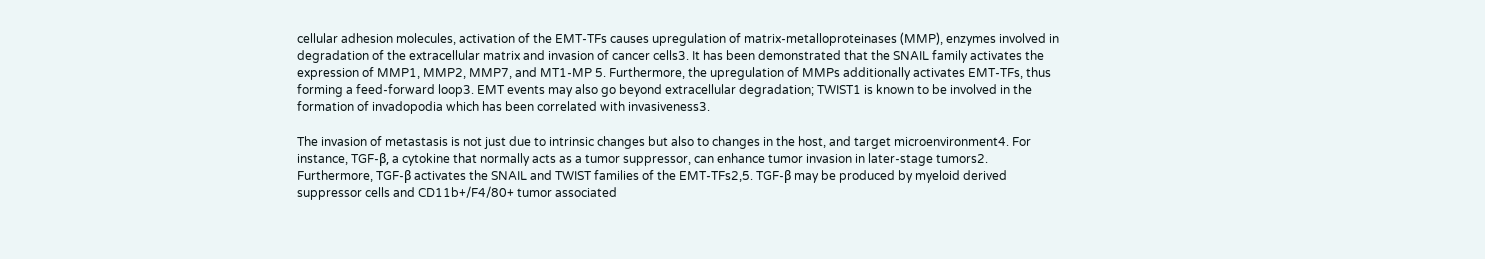cellular adhesion molecules, activation of the EMT-TFs causes upregulation of matrix-metalloproteinases (MMP), enzymes involved in degradation of the extracellular matrix and invasion of cancer cells3. It has been demonstrated that the SNAIL family activates the expression of MMP1, MMP2, MMP7, and MT1-MP 5. Furthermore, the upregulation of MMPs additionally activates EMT-TFs, thus forming a feed-forward loop3. EMT events may also go beyond extracellular degradation; TWIST1 is known to be involved in the formation of invadopodia which has been correlated with invasiveness3.

The invasion of metastasis is not just due to intrinsic changes but also to changes in the host, and target microenvironment4. For instance, TGF-β, a cytokine that normally acts as a tumor suppressor, can enhance tumor invasion in later-stage tumors2. Furthermore, TGF-β activates the SNAIL and TWIST families of the EMT-TFs2,5. TGF-β may be produced by myeloid derived suppressor cells and CD11b+/F4/80+ tumor associated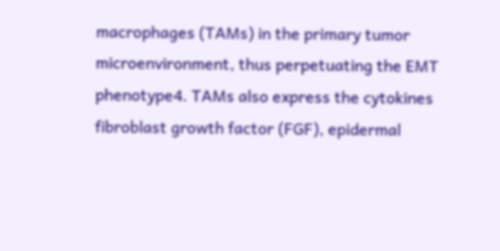macrophages (TAMs) in the primary tumor microenvironment, thus perpetuating the EMT phenotype4. TAMs also express the cytokines fibroblast growth factor (FGF), epidermal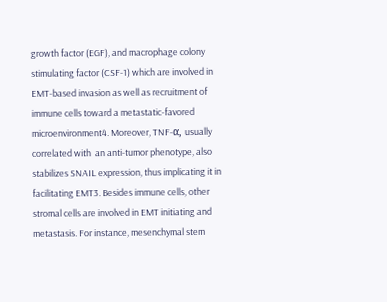growth factor (EGF), and macrophage colony stimulating factor (CSF-1) which are involved in EMT-based invasion as well as recruitment of immune cells toward a metastatic-favored microenvironment4. Moreover, TNF-α, usually correlated with  an anti-tumor phenotype, also stabilizes SNAIL expression, thus implicating it in facilitating EMT3. Besides immune cells, other stromal cells are involved in EMT initiating and metastasis. For instance, mesenchymal stem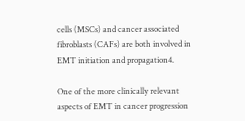cells (MSCs) and cancer associated fibroblasts (CAFs) are both involved in EMT initiation and propagation4.

One of the more clinically relevant aspects of EMT in cancer progression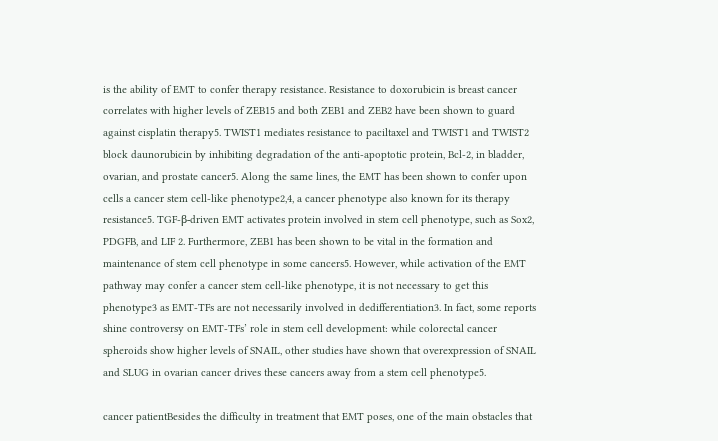is the ability of EMT to confer therapy resistance. Resistance to doxorubicin is breast cancer correlates with higher levels of ZEB15 and both ZEB1 and ZEB2 have been shown to guard against cisplatin therapy5. TWIST1 mediates resistance to paciltaxel and TWIST1 and TWIST2 block daunorubicin by inhibiting degradation of the anti-apoptotic protein, Bcl-2, in bladder, ovarian, and prostate cancer5. Along the same lines, the EMT has been shown to confer upon cells a cancer stem cell-like phenotype2,4, a cancer phenotype also known for its therapy resistance5. TGF-β-driven EMT activates protein involved in stem cell phenotype, such as Sox2, PDGFB, and LIF 2. Furthermore, ZEB1 has been shown to be vital in the formation and maintenance of stem cell phenotype in some cancers5. However, while activation of the EMT pathway may confer a cancer stem cell-like phenotype, it is not necessary to get this phenotype3 as EMT-TFs are not necessarily involved in dedifferentiation3. In fact, some reports shine controversy on EMT-TFs’ role in stem cell development: while colorectal cancer spheroids show higher levels of SNAIL, other studies have shown that overexpression of SNAIL and SLUG in ovarian cancer drives these cancers away from a stem cell phenotype5.

cancer patientBesides the difficulty in treatment that EMT poses, one of the main obstacles that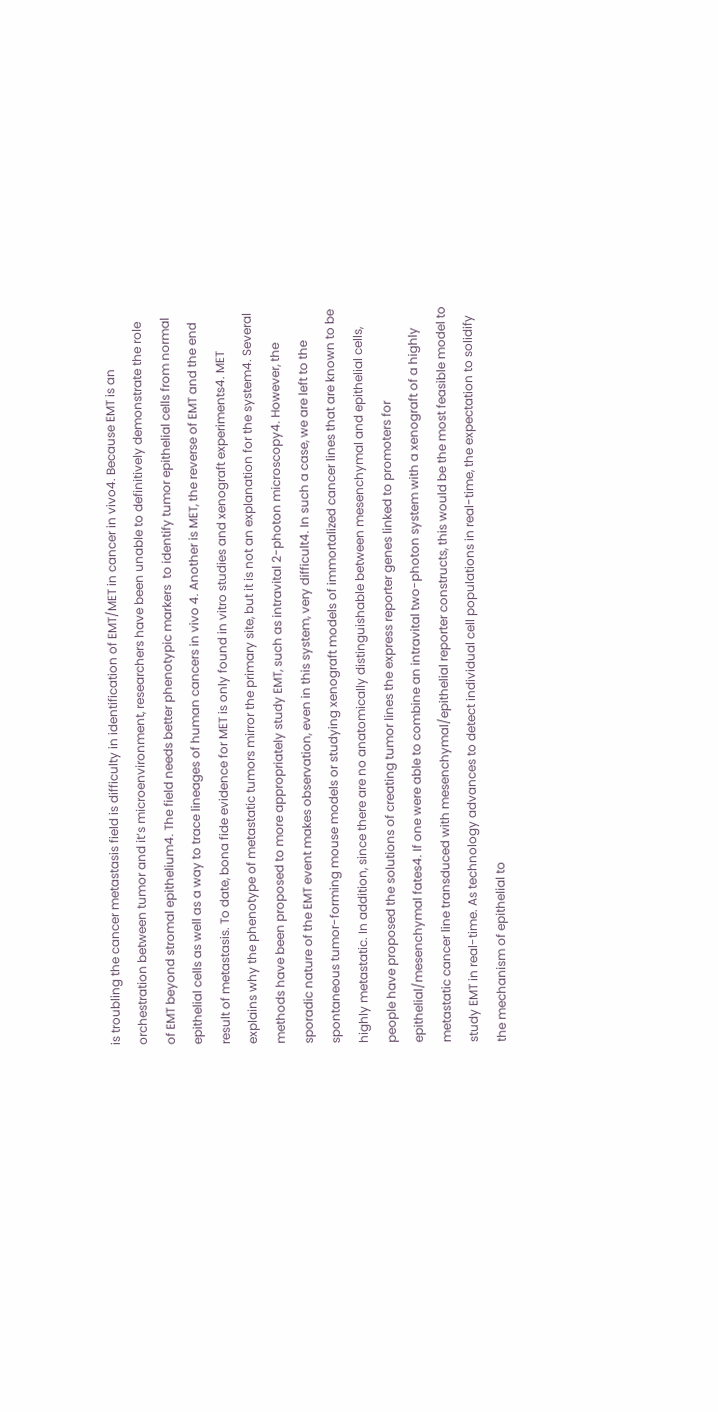is troubling the cancer metastasis field is difficulty in identification of EMT/MET in cancer in vivo4. Because EMT is an orchestration between tumor and it’s microenvironment, researchers have been unable to definitively demonstrate the role of EMT beyond stromal epithelium4. The field needs better phenotypic markers  to identify tumor epithelial cells from normal epithelial cells as well as a way to trace lineages of human cancers in vivo 4. Another is MET, the reverse of EMT and the end result of metastasis. To date, bona fide evidence for MET is only found in vitro studies and xenograft experiments4. MET explains why the phenotype of metastatic tumors mirror the primary site, but it is not an explanation for the system4. Several methods have been proposed to more appropriately study EMT, such as intravital 2-photon microscopy4. However, the sporadic nature of the EMT event makes observation, even in this system, very difficult4. In such a case, we are left to the spontaneous tumor-forming mouse models or studying xenograft models of immortalized cancer lines that are known to be highly metastatic. In addition, since there are no anatomically distinguishable between mesenchymal and epithelial cells, people have proposed the solutions of creating tumor lines the express reporter genes linked to promoters for epithelial/mesenchymal fates4. If one were able to combine an intravital two-photon system with a xenograft of a highly metastatic cancer line transduced with mesenchymal/epithelial reporter constructs, this would be the most feasible model to study EMT in real-time. As technology advances to detect individual cell populations in real-time, the expectation to solidify the mechanism of epithelial to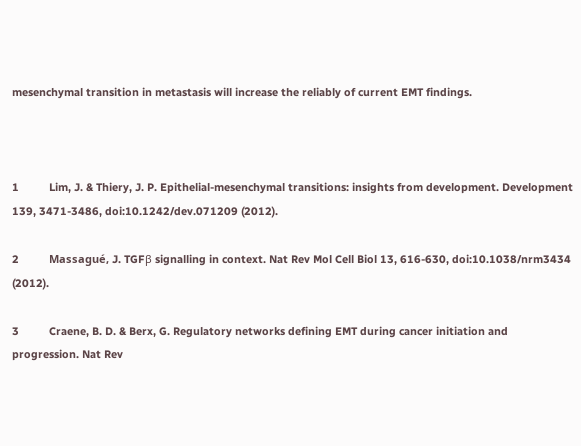mesenchymal transition in metastasis will increase the reliably of current EMT findings.



1          Lim, J. & Thiery, J. P. Epithelial-mesenchymal transitions: insights from development. Development 139, 3471-3486, doi:10.1242/dev.071209 (2012).

2          Massagué, J. TGFβ signalling in context. Nat Rev Mol Cell Biol 13, 616-630, doi:10.1038/nrm3434 (2012).

3          Craene, B. D. & Berx, G. Regulatory networks defining EMT during cancer initiation and progression. Nat Rev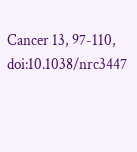Cancer 13, 97-110, doi:10.1038/nrc3447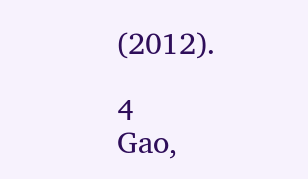(2012).

4          Gao,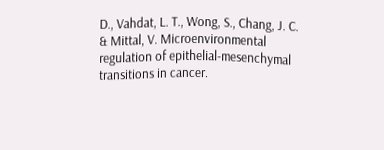D., Vahdat, L. T., Wong, S., Chang, J. C. & Mittal, V. Microenvironmental regulation of epithelial-mesenchymal transitions in cancer.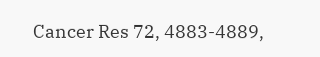Cancer Res 72, 4883-4889,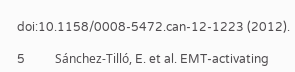doi:10.1158/0008-5472.can-12-1223 (2012).

5          Sánchez-Tilló, E. et al. EMT-activating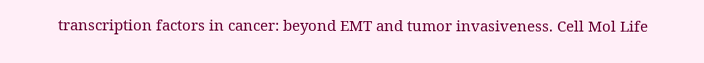transcription factors in cancer: beyond EMT and tumor invasiveness. Cell Mol Life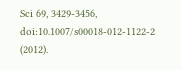Sci 69, 3429-3456, doi:10.1007/s00018-012-1122-2 (2012).